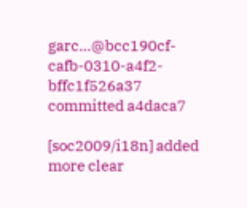garc...@bcc190cf-cafb-0310-a4f2-bffc1f526a37  committed a4daca7

[soc2009/i18n] added more clear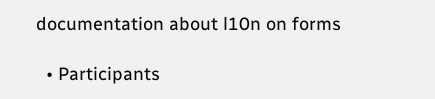documentation about l10n on forms

  • Participants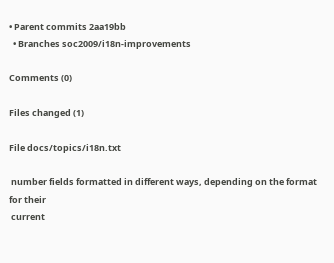• Parent commits 2aa19bb
  • Branches soc2009/i18n-improvements

Comments (0)

Files changed (1)

File docs/topics/i18n.txt

 number fields formatted in different ways, depending on the format for their
 current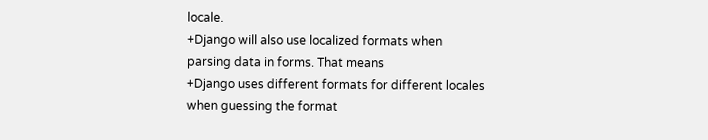locale.
+Django will also use localized formats when parsing data in forms. That means
+Django uses different formats for different locales when guessing the format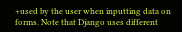+used by the user when inputting data on forms. Note that Django uses different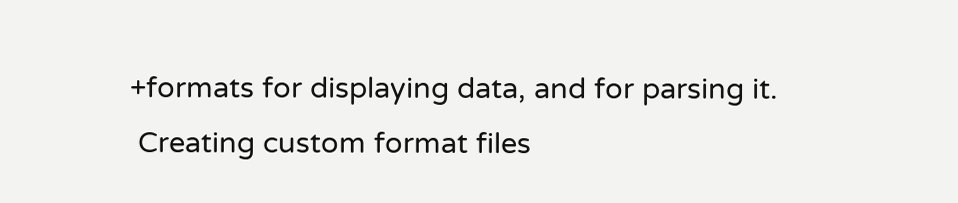+formats for displaying data, and for parsing it.
 Creating custom format files